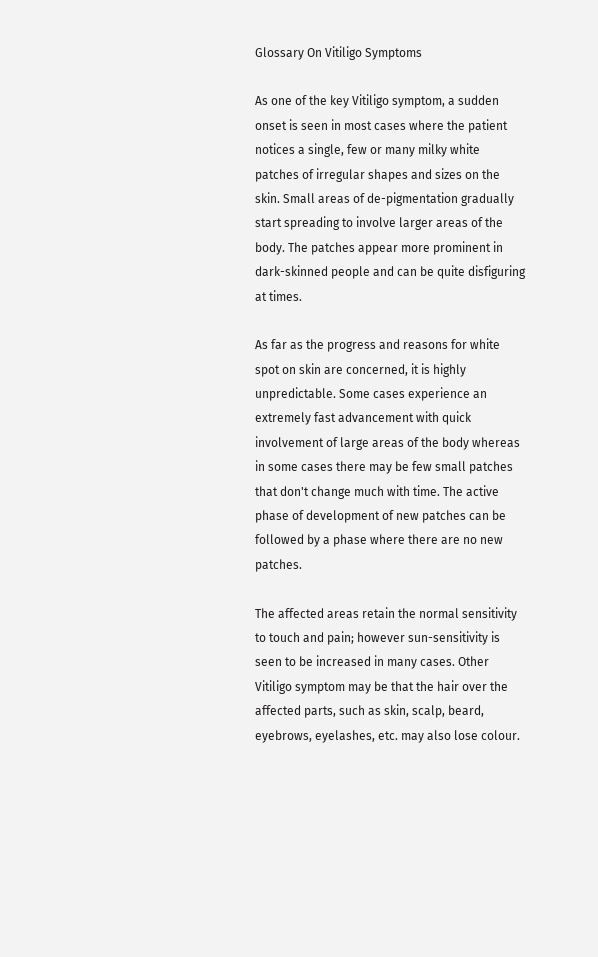Glossary On Vitiligo Symptoms

As one of the key Vitiligo symptom, a sudden onset is seen in most cases where the patient notices a single, few or many milky white patches of irregular shapes and sizes on the skin. Small areas of de-pigmentation gradually start spreading to involve larger areas of the body. The patches appear more prominent in dark-skinned people and can be quite disfiguring at times.

As far as the progress and reasons for white spot on skin are concerned, it is highly unpredictable. Some cases experience an extremely fast advancement with quick involvement of large areas of the body whereas in some cases there may be few small patches that don't change much with time. The active phase of development of new patches can be followed by a phase where there are no new patches.

The affected areas retain the normal sensitivity to touch and pain; however sun-sensitivity is seen to be increased in many cases. Other Vitiligo symptom may be that the hair over the affected parts, such as skin, scalp, beard, eyebrows, eyelashes, etc. may also lose colour.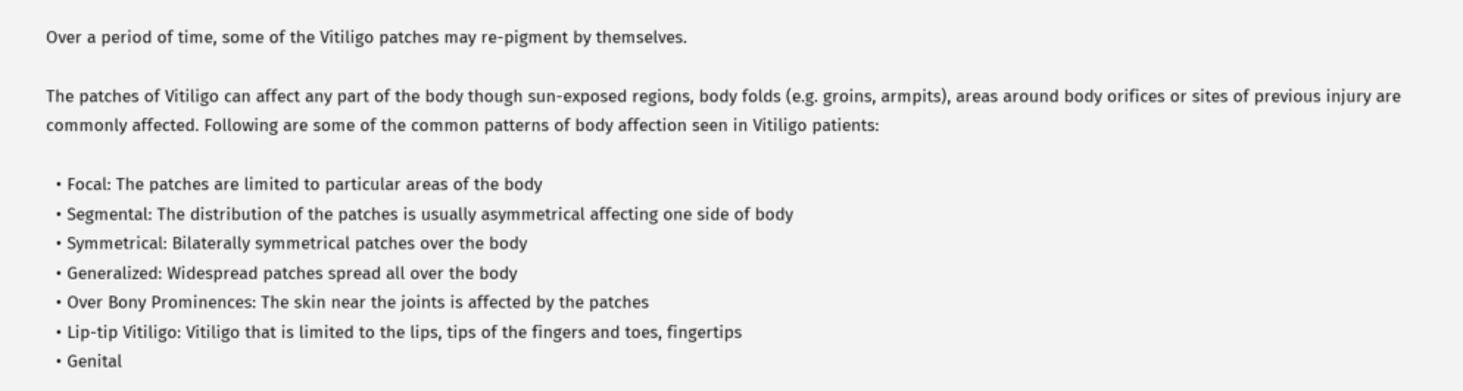Over a period of time, some of the Vitiligo patches may re-pigment by themselves.

The patches of Vitiligo can affect any part of the body though sun-exposed regions, body folds (e.g. groins, armpits), areas around body orifices or sites of previous injury are commonly affected. Following are some of the common patterns of body affection seen in Vitiligo patients:

  • Focal: The patches are limited to particular areas of the body
  • Segmental: The distribution of the patches is usually asymmetrical affecting one side of body
  • Symmetrical: Bilaterally symmetrical patches over the body
  • Generalized: Widespread patches spread all over the body
  • Over Bony Prominences: The skin near the joints is affected by the patches
  • Lip-tip Vitiligo: Vitiligo that is limited to the lips, tips of the fingers and toes, fingertips
  • Genital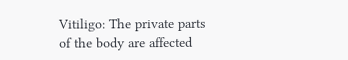Vitiligo: The private parts of the body are affected